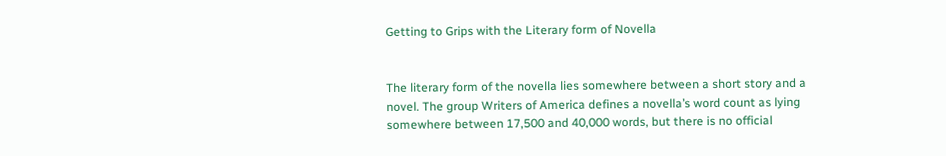Getting to Grips with the Literary form of Novella


The literary form of the novella lies somewhere between a short story and a novel. The group Writers of America defines a novella’s word count as lying somewhere between 17,500 and 40,000 words, but there is no official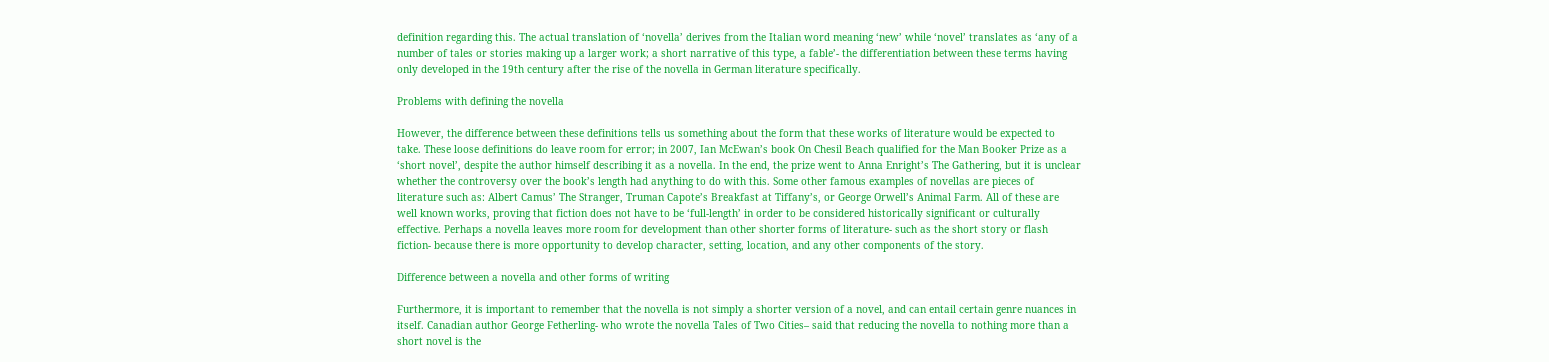definition regarding this. The actual translation of ‘novella’ derives from the Italian word meaning ‘new’ while ‘novel’ translates as ‘any of a number of tales or stories making up a larger work; a short narrative of this type, a fable’- the differentiation between these terms having only developed in the 19th century after the rise of the novella in German literature specifically.

Problems with defining the novella

However, the difference between these definitions tells us something about the form that these works of literature would be expected to take. These loose definitions do leave room for error; in 2007, Ian McEwan’s book On Chesil Beach qualified for the Man Booker Prize as a ‘short novel’, despite the author himself describing it as a novella. In the end, the prize went to Anna Enright’s The Gathering, but it is unclear whether the controversy over the book’s length had anything to do with this. Some other famous examples of novellas are pieces of literature such as: Albert Camus’ The Stranger, Truman Capote’s Breakfast at Tiffany’s, or George Orwell’s Animal Farm. All of these are well known works, proving that fiction does not have to be ‘full-length’ in order to be considered historically significant or culturally effective. Perhaps a novella leaves more room for development than other shorter forms of literature- such as the short story or flash fiction- because there is more opportunity to develop character, setting, location, and any other components of the story.

Difference between a novella and other forms of writing

Furthermore, it is important to remember that the novella is not simply a shorter version of a novel, and can entail certain genre nuances in itself. Canadian author George Fetherling- who wrote the novella Tales of Two Cities– said that reducing the novella to nothing more than a short novel is the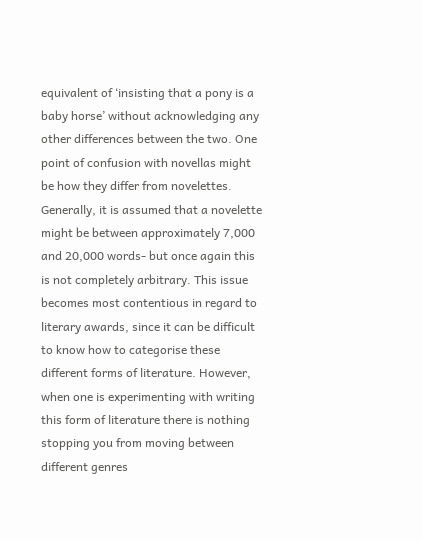equivalent of ‘insisting that a pony is a baby horse’ without acknowledging any other differences between the two. One point of confusion with novellas might be how they differ from novelettes. Generally, it is assumed that a novelette might be between approximately 7,000 and 20,000 words- but once again this is not completely arbitrary. This issue becomes most contentious in regard to literary awards, since it can be difficult to know how to categorise these different forms of literature. However, when one is experimenting with writing this form of literature there is nothing stopping you from moving between different genres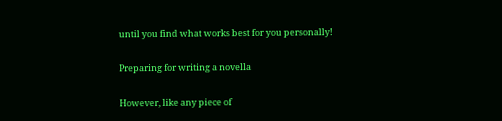until you find what works best for you personally!

Preparing for writing a novella

However, like any piece of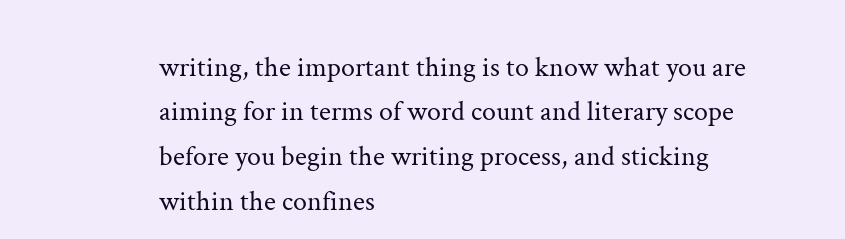writing, the important thing is to know what you are aiming for in terms of word count and literary scope before you begin the writing process, and sticking within the confines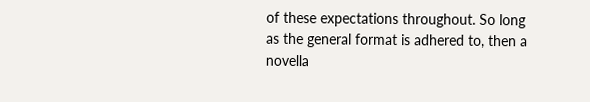of these expectations throughout. So long as the general format is adhered to, then a novella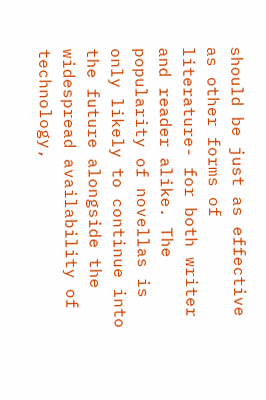should be just as effective as other forms of literature- for both writer and reader alike. The popularity of novellas is only likely to continue into the future alongside the widespread availability of technology,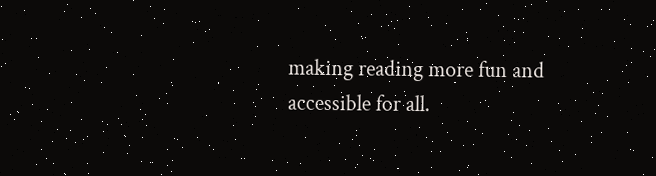making reading more fun and accessible for all.